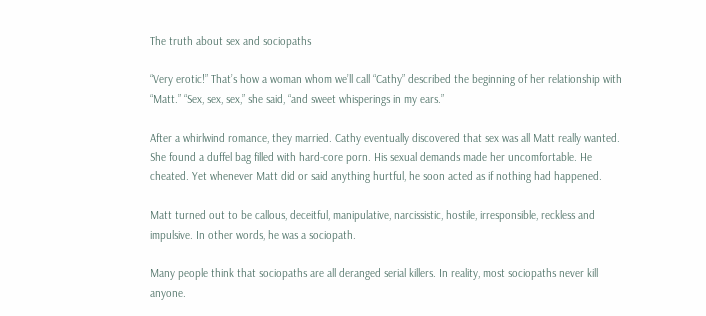The truth about sex and sociopaths

“Very erotic!” That’s how a woman whom we’ll call “Cathy” described the beginning of her relationship with “Matt.” “Sex, sex, sex,” she said, “and sweet whisperings in my ears.”

After a whirlwind romance, they married. Cathy eventually discovered that sex was all Matt really wanted. She found a duffel bag filled with hard-core porn. His sexual demands made her uncomfortable. He cheated. Yet whenever Matt did or said anything hurtful, he soon acted as if nothing had happened.

Matt turned out to be callous, deceitful, manipulative, narcissistic, hostile, irresponsible, reckless and impulsive. In other words, he was a sociopath.

Many people think that sociopaths are all deranged serial killers. In reality, most sociopaths never kill anyone.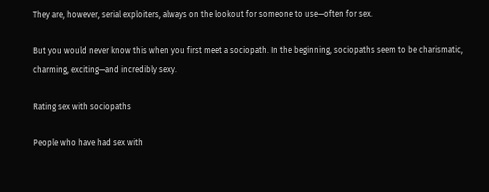They are, however, serial exploiters, always on the lookout for someone to use—often for sex.

But you would never know this when you first meet a sociopath. In the beginning, sociopaths seem to be charismatic, charming, exciting—and incredibly sexy.

Rating sex with sociopaths

People who have had sex with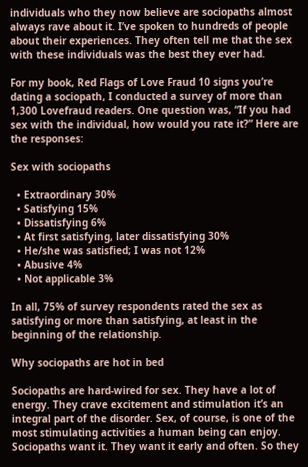individuals who they now believe are sociopaths almost always rave about it. I’ve spoken to hundreds of people about their experiences. They often tell me that the sex with these individuals was the best they ever had.

For my book, Red Flags of Love Fraud 10 signs you’re dating a sociopath, I conducted a survey of more than 1,300 Lovefraud readers. One question was, “If you had sex with the individual, how would you rate it?” Here are the responses:

Sex with sociopaths

  • Extraordinary 30%
  • Satisfying 15%
  • Dissatisfying 6%
  • At first satisfying, later dissatisfying 30%
  • He/she was satisfied; I was not 12%
  • Abusive 4%
  • Not applicable 3%

In all, 75% of survey respondents rated the sex as satisfying or more than satisfying, at least in the beginning of the relationship.

Why sociopaths are hot in bed

Sociopaths are hard-wired for sex. They have a lot of energy. They crave excitement and stimulation it’s an integral part of the disorder. Sex, of course, is one of the most stimulating activities a human being can enjoy. Sociopaths want it. They want it early and often. So they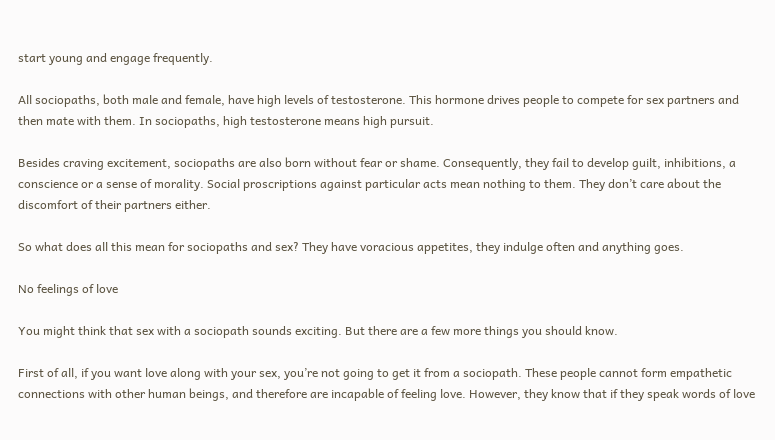start young and engage frequently.

All sociopaths, both male and female, have high levels of testosterone. This hormone drives people to compete for sex partners and then mate with them. In sociopaths, high testosterone means high pursuit.

Besides craving excitement, sociopaths are also born without fear or shame. Consequently, they fail to develop guilt, inhibitions, a conscience or a sense of morality. Social proscriptions against particular acts mean nothing to them. They don’t care about the discomfort of their partners either.

So what does all this mean for sociopaths and sex? They have voracious appetites, they indulge often and anything goes.

No feelings of love

You might think that sex with a sociopath sounds exciting. But there are a few more things you should know.

First of all, if you want love along with your sex, you’re not going to get it from a sociopath. These people cannot form empathetic connections with other human beings, and therefore are incapable of feeling love. However, they know that if they speak words of love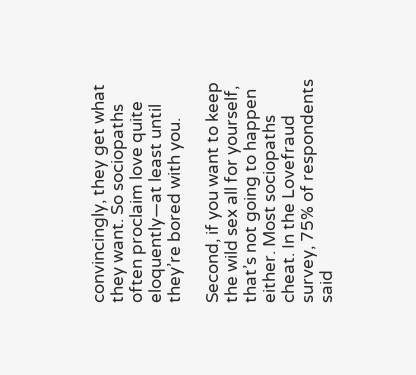convincingly, they get what they want. So sociopaths often proclaim love quite eloquently—at least until they’re bored with you.

Second, if you want to keep the wild sex all for yourself, that’s not going to happen either. Most sociopaths cheat. In the Lovefraud survey, 75% of respondents said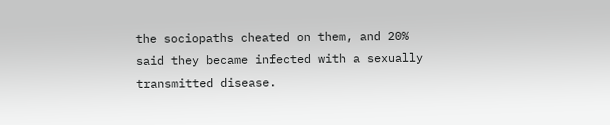the sociopaths cheated on them, and 20% said they became infected with a sexually transmitted disease.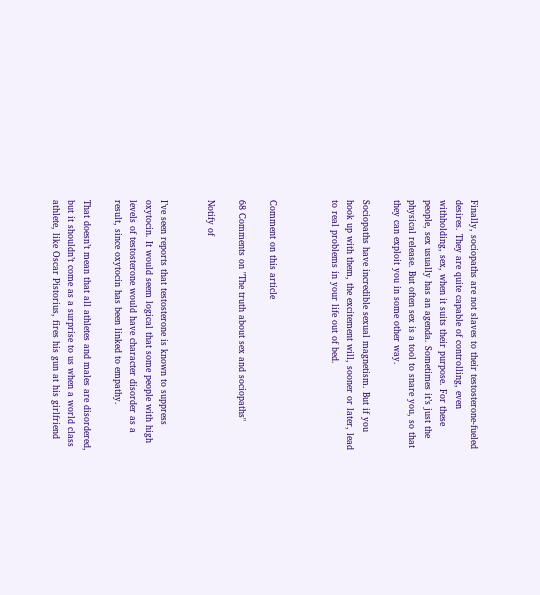Finally, sociopaths are not slaves to their testosterone-fueled desires. They are quite capable of controlling, even withholding, sex, when it suits their purpose. For these people, sex usually has an agenda. Sometimes it’s just the physical release. But often sex is a tool to snare you, so that they can exploit you in some other way.

Sociopaths have incredible sexual magnetism. But if you hook up with them, the excitement will, sooner or later, lead to real problems in your life out of bed.



Comment on this article

68 Comments on "The truth about sex and sociopaths"

Notify of


I’ve seen reports that testosterone is known to suppress oxytocin. It would seem logical that some people with high levels of testosterone would have character disorder as a result, since oxytocin has been linked to empathy.

That doesn’t mean that all athletes and males are disordered, but it shouldn’t come as a surprise to us when a world class athlete, like Oscar Pistorius, fires his gun at his girlfriend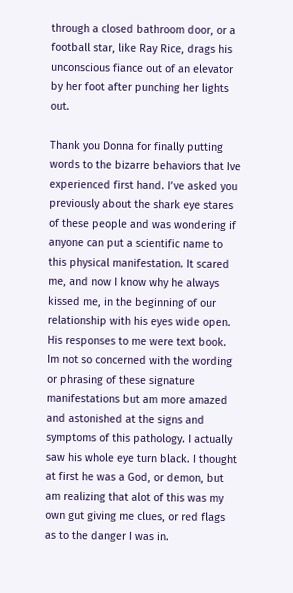through a closed bathroom door, or a football star, like Ray Rice, drags his unconscious fiance out of an elevator by her foot after punching her lights out.

Thank you Donna for finally putting words to the bizarre behaviors that Ive experienced first hand. I’ve asked you previously about the shark eye stares of these people and was wondering if anyone can put a scientific name to this physical manifestation. It scared me, and now I know why he always kissed me, in the beginning of our relationship with his eyes wide open. His responses to me were text book. Im not so concerned with the wording or phrasing of these signature manifestations but am more amazed and astonished at the signs and symptoms of this pathology. I actually saw his whole eye turn black. I thought at first he was a God, or demon, but am realizing that alot of this was my own gut giving me clues, or red flags as to the danger I was in.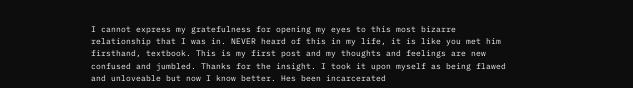I cannot express my gratefulness for opening my eyes to this most bizarre relationship that I was in. NEVER heard of this in my life, it is like you met him firsthand, textbook. This is my first post and my thoughts and feelings are new confused and jumbled. Thanks for the insight. I took it upon myself as being flawed and unloveable but now I know better. Hes been incarcerated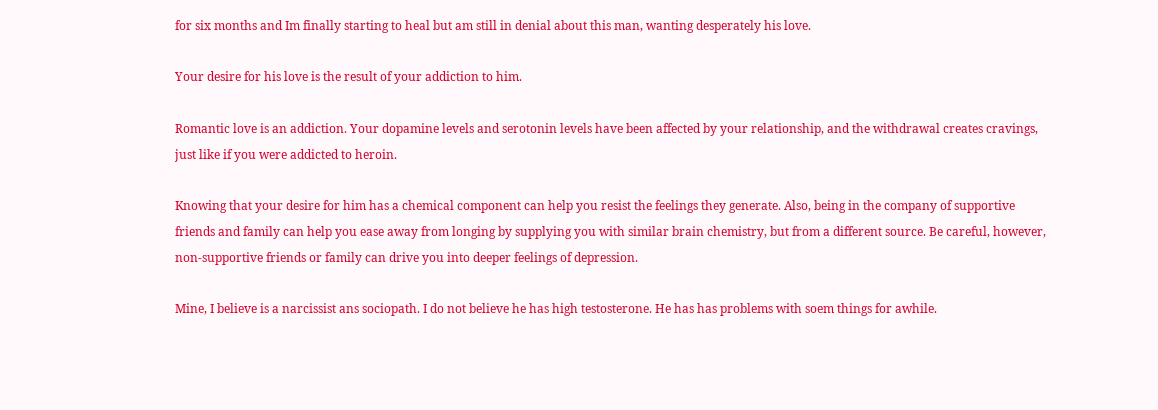for six months and Im finally starting to heal but am still in denial about this man, wanting desperately his love.

Your desire for his love is the result of your addiction to him.

Romantic love is an addiction. Your dopamine levels and serotonin levels have been affected by your relationship, and the withdrawal creates cravings, just like if you were addicted to heroin.

Knowing that your desire for him has a chemical component can help you resist the feelings they generate. Also, being in the company of supportive friends and family can help you ease away from longing by supplying you with similar brain chemistry, but from a different source. Be careful, however, non-supportive friends or family can drive you into deeper feelings of depression.

Mine, I believe is a narcissist ans sociopath. I do not believe he has high testosterone. He has has problems with soem things for awhile.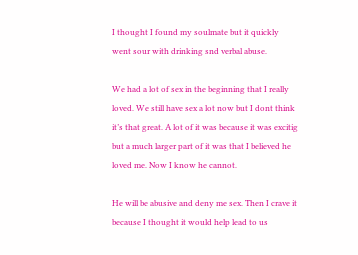I thought I found my soulmate but it quickly went sour with drinking snd verbal abuse.

We had a lot of sex in the beginning that I really loved. We still have sex a lot now but I dont think it’s that great. A lot of it was because it was excitig but a much larger part of it was that I believed he loved me. Now I know he cannot.

He will be abusive and deny me sex. Then I crave it because I thought it would help lead to us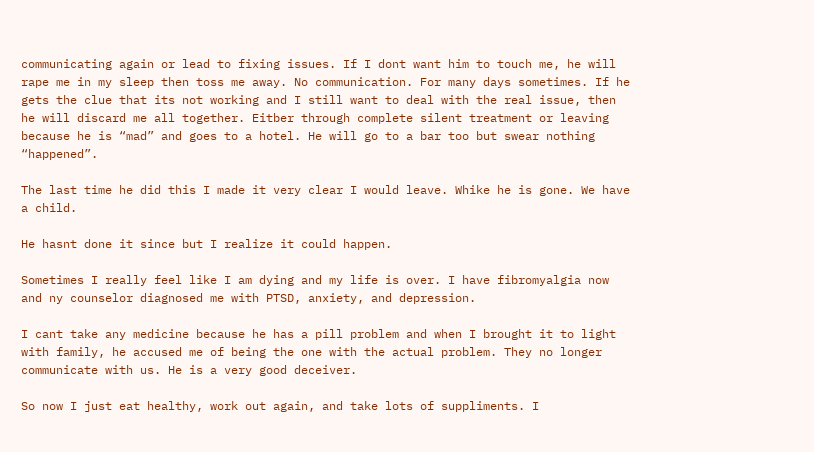communicating again or lead to fixing issues. If I dont want him to touch me, he will rape me in my sleep then toss me away. No communication. For many days sometimes. If he gets the clue that its not working and I still want to deal with the real issue, then he will discard me all together. Eitber through complete silent treatment or leaving because he is “mad” and goes to a hotel. He will go to a bar too but swear nothing “happened”.

The last time he did this I made it very clear I would leave. Whike he is gone. We have a child.

He hasnt done it since but I realize it could happen.

Sometimes I really feel like I am dying and my life is over. I have fibromyalgia now and ny counselor diagnosed me with PTSD, anxiety, and depression.

I cant take any medicine because he has a pill problem and when I brought it to light with family, he accused me of being the one with the actual problem. They no longer communicate with us. He is a very good deceiver.

So now I just eat healthy, work out again, and take lots of suppliments. I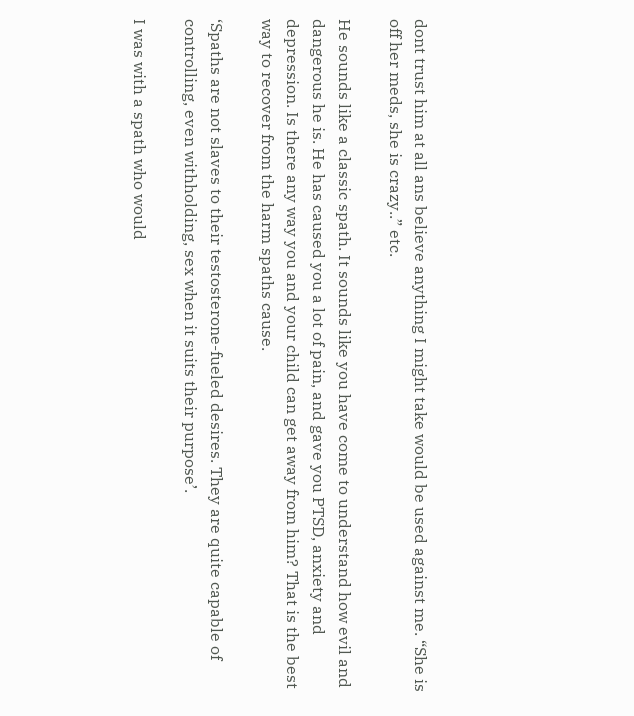dont trust him at all ans believe anything I might take would be used against me. “She is off her meds, she is crazy..” etc.

He sounds like a classic spath. It sounds like you have come to understand how evil and dangerous he is. He has caused you a lot of pain, and gave you PTSD, anxiety and depression. Is there any way you and your child can get away from him? That is the best way to recover from the harm spaths cause.

‘Spaths are not slaves to their testosterone-fueled desires. They are quite capable of controlling, even withholding, sex when it suits their purpose’.

I was with a spath who would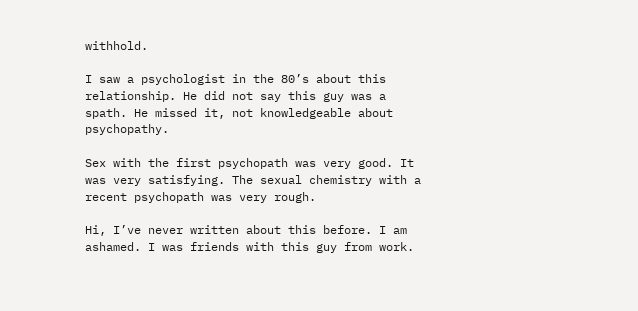withhold.

I saw a psychologist in the 80’s about this relationship. He did not say this guy was a spath. He missed it, not knowledgeable about psychopathy.

Sex with the first psychopath was very good. It was very satisfying. The sexual chemistry with a recent psychopath was very rough.

Hi, I’ve never written about this before. I am ashamed. I was friends with this guy from work.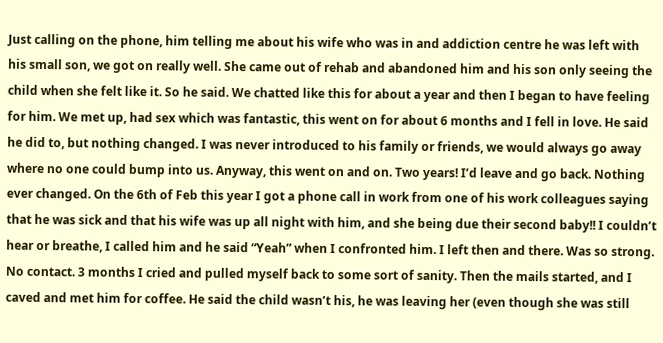Just calling on the phone, him telling me about his wife who was in and addiction centre he was left with his small son, we got on really well. She came out of rehab and abandoned him and his son only seeing the child when she felt like it. So he said. We chatted like this for about a year and then I began to have feeling for him. We met up, had sex which was fantastic, this went on for about 6 months and I fell in love. He said he did to, but nothing changed. I was never introduced to his family or friends, we would always go away where no one could bump into us. Anyway, this went on and on. Two years! I’d leave and go back. Nothing ever changed. On the 6th of Feb this year I got a phone call in work from one of his work colleagues saying that he was sick and that his wife was up all night with him, and she being due their second baby!! I couldn’t hear or breathe, I called him and he said “Yeah” when I confronted him. I left then and there. Was so strong. No contact. 3 months I cried and pulled myself back to some sort of sanity. Then the mails started, and I caved and met him for coffee. He said the child wasn’t his, he was leaving her (even though she was still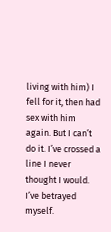living with him) I fell for it, then had sex with him again. But I can’t do it. I’ve crossed a line I never thought I would. I’ve betrayed myself.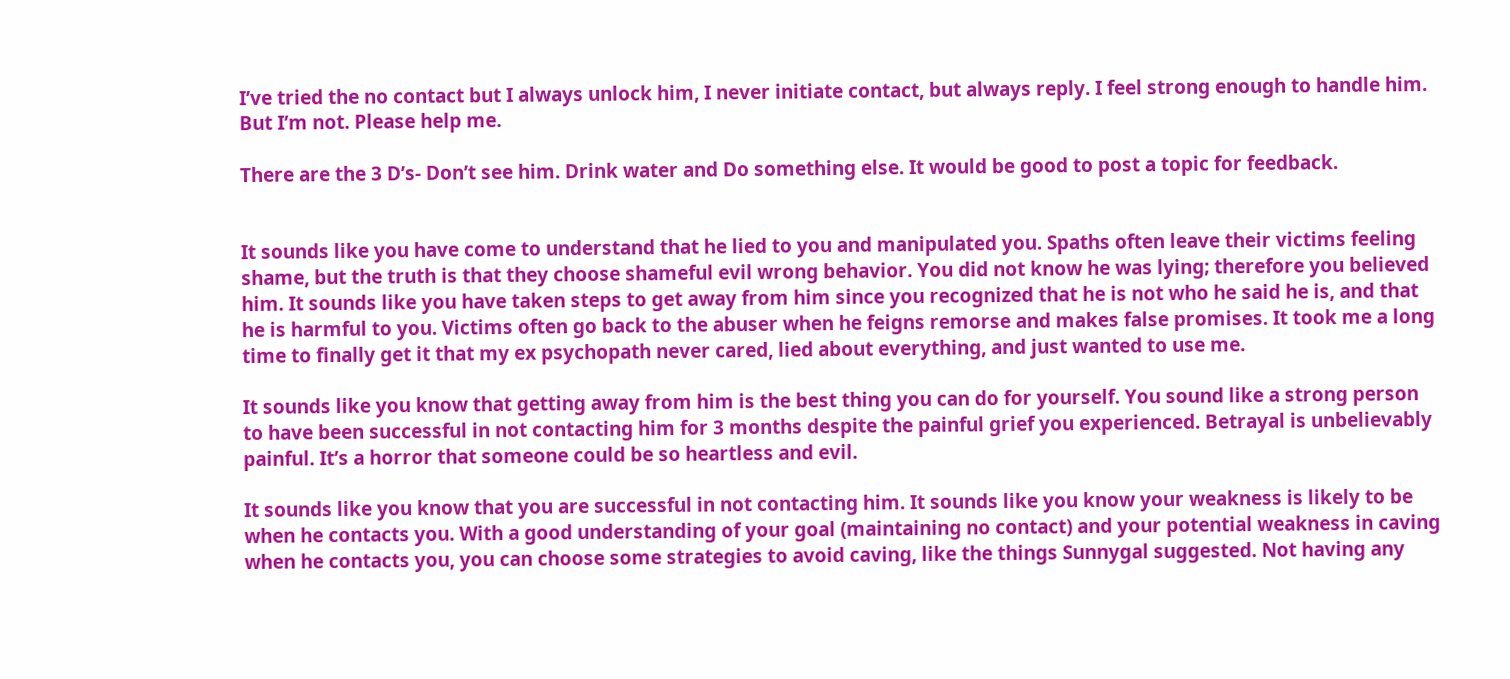I’ve tried the no contact but I always unlock him, I never initiate contact, but always reply. I feel strong enough to handle him. But I’m not. Please help me.

There are the 3 D’s- Don’t see him. Drink water and Do something else. It would be good to post a topic for feedback.


It sounds like you have come to understand that he lied to you and manipulated you. Spaths often leave their victims feeling shame, but the truth is that they choose shameful evil wrong behavior. You did not know he was lying; therefore you believed him. It sounds like you have taken steps to get away from him since you recognized that he is not who he said he is, and that he is harmful to you. Victims often go back to the abuser when he feigns remorse and makes false promises. It took me a long time to finally get it that my ex psychopath never cared, lied about everything, and just wanted to use me.

It sounds like you know that getting away from him is the best thing you can do for yourself. You sound like a strong person to have been successful in not contacting him for 3 months despite the painful grief you experienced. Betrayal is unbelievably painful. It’s a horror that someone could be so heartless and evil.

It sounds like you know that you are successful in not contacting him. It sounds like you know your weakness is likely to be when he contacts you. With a good understanding of your goal (maintaining no contact) and your potential weakness in caving when he contacts you, you can choose some strategies to avoid caving, like the things Sunnygal suggested. Not having any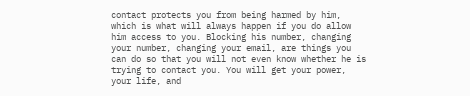contact protects you from being harmed by him, which is what will always happen if you do allow him access to you. Blocking his number, changing your number, changing your email, are things you can do so that you will not even know whether he is trying to contact you. You will get your power, your life, and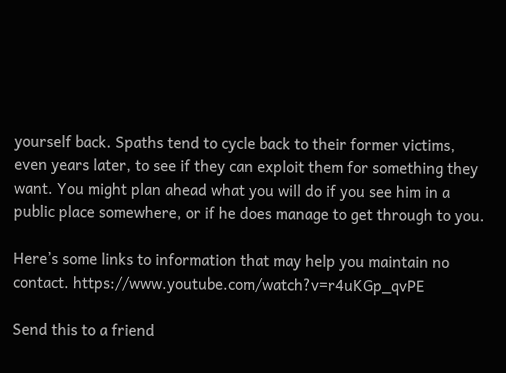yourself back. Spaths tend to cycle back to their former victims, even years later, to see if they can exploit them for something they want. You might plan ahead what you will do if you see him in a public place somewhere, or if he does manage to get through to you.

Here’s some links to information that may help you maintain no contact. https://www.youtube.com/watch?v=r4uKGp_qvPE

Send this to a friend